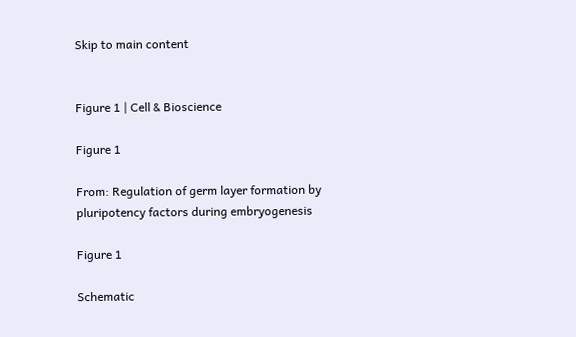Skip to main content


Figure 1 | Cell & Bioscience

Figure 1

From: Regulation of germ layer formation by pluripotency factors during embryogenesis

Figure 1

Schematic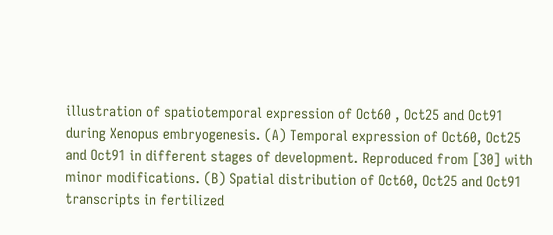illustration of spatiotemporal expression of Oct60 , Oct25 and Oct91 during Xenopus embryogenesis. (A) Temporal expression of Oct60, Oct25 and Oct91 in different stages of development. Reproduced from [30] with minor modifications. (B) Spatial distribution of Oct60, Oct25 and Oct91 transcripts in fertilized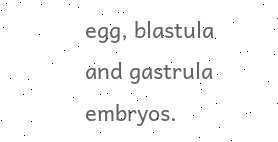egg, blastula and gastrula embryos.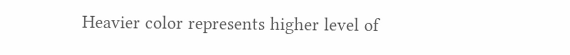Heavier color represents higher level of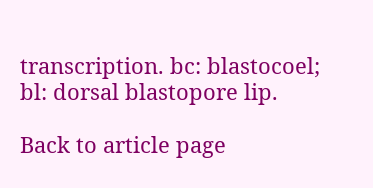transcription. bc: blastocoel; bl: dorsal blastopore lip.

Back to article page